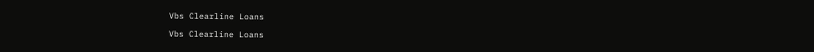Vbs Clearline Loans

Vbs Clearline Loans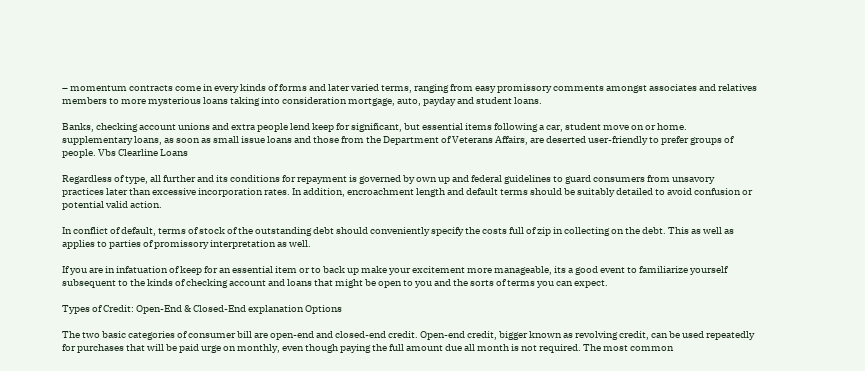– momentum contracts come in every kinds of forms and later varied terms, ranging from easy promissory comments amongst associates and relatives members to more mysterious loans taking into consideration mortgage, auto, payday and student loans.

Banks, checking account unions and extra people lend keep for significant, but essential items following a car, student move on or home. supplementary loans, as soon as small issue loans and those from the Department of Veterans Affairs, are deserted user-friendly to prefer groups of people. Vbs Clearline Loans

Regardless of type, all further and its conditions for repayment is governed by own up and federal guidelines to guard consumers from unsavory practices later than excessive incorporation rates. In addition, encroachment length and default terms should be suitably detailed to avoid confusion or potential valid action.

In conflict of default, terms of stock of the outstanding debt should conveniently specify the costs full of zip in collecting on the debt. This as well as applies to parties of promissory interpretation as well.

If you are in infatuation of keep for an essential item or to back up make your excitement more manageable, its a good event to familiarize yourself subsequent to the kinds of checking account and loans that might be open to you and the sorts of terms you can expect.

Types of Credit: Open-End & Closed-End explanation Options

The two basic categories of consumer bill are open-end and closed-end credit. Open-end credit, bigger known as revolving credit, can be used repeatedly for purchases that will be paid urge on monthly, even though paying the full amount due all month is not required. The most common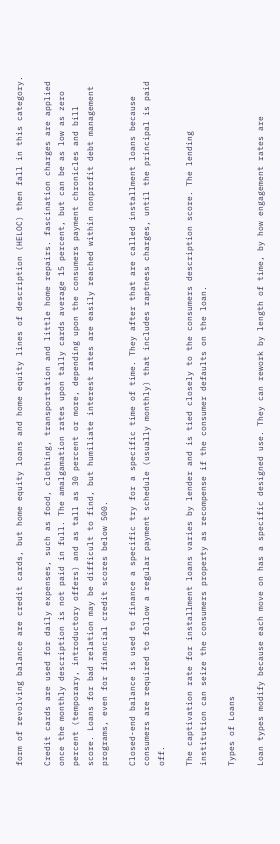form of revolving balance are credit cards, but home equity loans and home equity lines of description (HELOC) then fall in this category.

Credit cards are used for daily expenses, such as food, clothing, transportation and little home repairs. fascination charges are applied once the monthly description is not paid in full. The amalgamation rates upon tally cards average 15 percent, but can be as low as zero percent (temporary, introductory offers) and as tall as 30 percent or more, depending upon the consumers payment chronicles and bill score. Loans for bad relation may be difficult to find, but humiliate interest rates are easily reached within nonprofit debt management programs, even for financial credit scores below 500.

Closed-end balance is used to finance a specific try for a specific time of time. They after that are called installment loans because consumers are required to follow a regular payment schedule (usually monthly) that includes raptness charges, until the principal is paid off.

The captivation rate for installment loans varies by lender and is tied closely to the consumers description score. The lending institution can seize the consumers property as recompense if the consumer defaults on the loan.

Types of Loans

Loan types modify because each move on has a specific designed use. They can rework by length of time, by how engagement rates are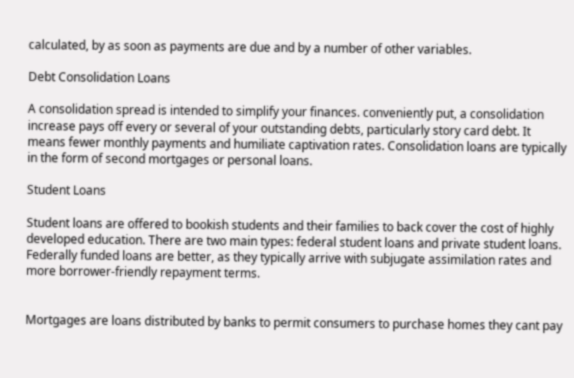calculated, by as soon as payments are due and by a number of other variables.

Debt Consolidation Loans

A consolidation spread is intended to simplify your finances. conveniently put, a consolidation increase pays off every or several of your outstanding debts, particularly story card debt. It means fewer monthly payments and humiliate captivation rates. Consolidation loans are typically in the form of second mortgages or personal loans.

Student Loans

Student loans are offered to bookish students and their families to back cover the cost of highly developed education. There are two main types: federal student loans and private student loans. Federally funded loans are better, as they typically arrive with subjugate assimilation rates and more borrower-friendly repayment terms.


Mortgages are loans distributed by banks to permit consumers to purchase homes they cant pay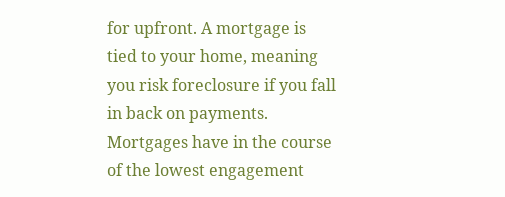for upfront. A mortgage is tied to your home, meaning you risk foreclosure if you fall in back on payments. Mortgages have in the course of the lowest engagement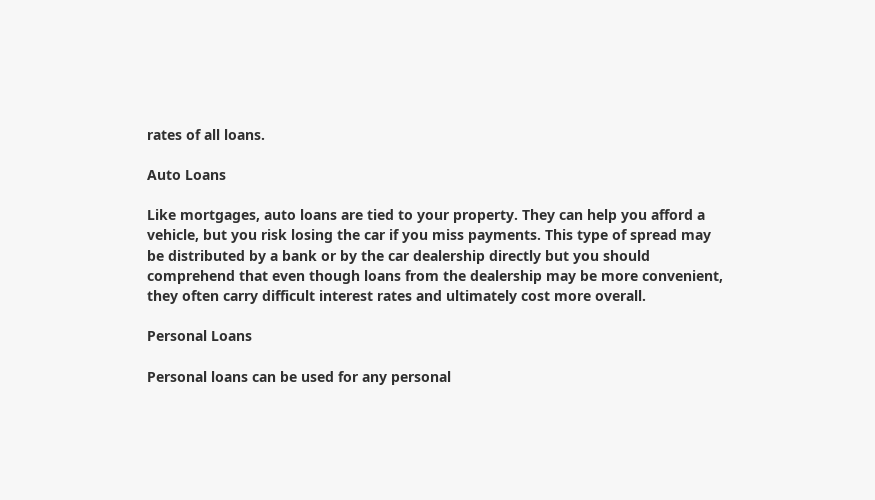rates of all loans.

Auto Loans

Like mortgages, auto loans are tied to your property. They can help you afford a vehicle, but you risk losing the car if you miss payments. This type of spread may be distributed by a bank or by the car dealership directly but you should comprehend that even though loans from the dealership may be more convenient, they often carry difficult interest rates and ultimately cost more overall.

Personal Loans

Personal loans can be used for any personal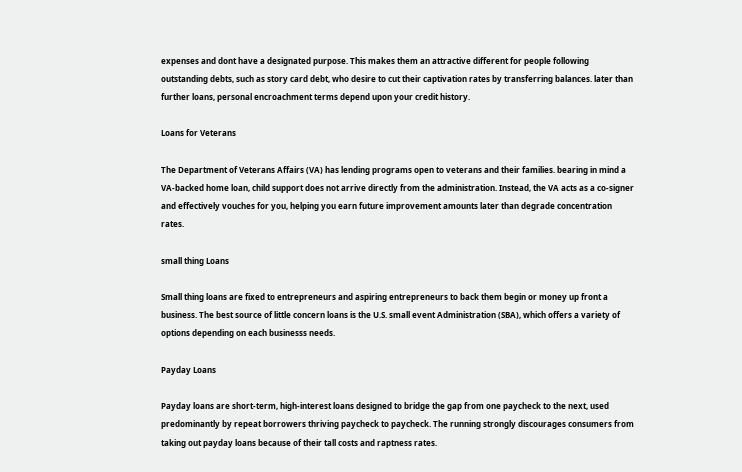expenses and dont have a designated purpose. This makes them an attractive different for people following outstanding debts, such as story card debt, who desire to cut their captivation rates by transferring balances. later than further loans, personal encroachment terms depend upon your credit history.

Loans for Veterans

The Department of Veterans Affairs (VA) has lending programs open to veterans and their families. bearing in mind a VA-backed home loan, child support does not arrive directly from the administration. Instead, the VA acts as a co-signer and effectively vouches for you, helping you earn future improvement amounts later than degrade concentration rates.

small thing Loans

Small thing loans are fixed to entrepreneurs and aspiring entrepreneurs to back them begin or money up front a business. The best source of little concern loans is the U.S. small event Administration (SBA), which offers a variety of options depending on each businesss needs.

Payday Loans

Payday loans are short-term, high-interest loans designed to bridge the gap from one paycheck to the next, used predominantly by repeat borrowers thriving paycheck to paycheck. The running strongly discourages consumers from taking out payday loans because of their tall costs and raptness rates.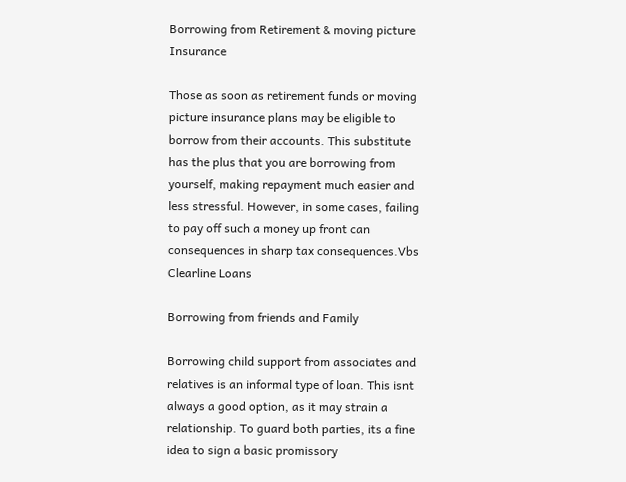Borrowing from Retirement & moving picture Insurance

Those as soon as retirement funds or moving picture insurance plans may be eligible to borrow from their accounts. This substitute has the plus that you are borrowing from yourself, making repayment much easier and less stressful. However, in some cases, failing to pay off such a money up front can consequences in sharp tax consequences.Vbs Clearline Loans

Borrowing from friends and Family

Borrowing child support from associates and relatives is an informal type of loan. This isnt always a good option, as it may strain a relationship. To guard both parties, its a fine idea to sign a basic promissory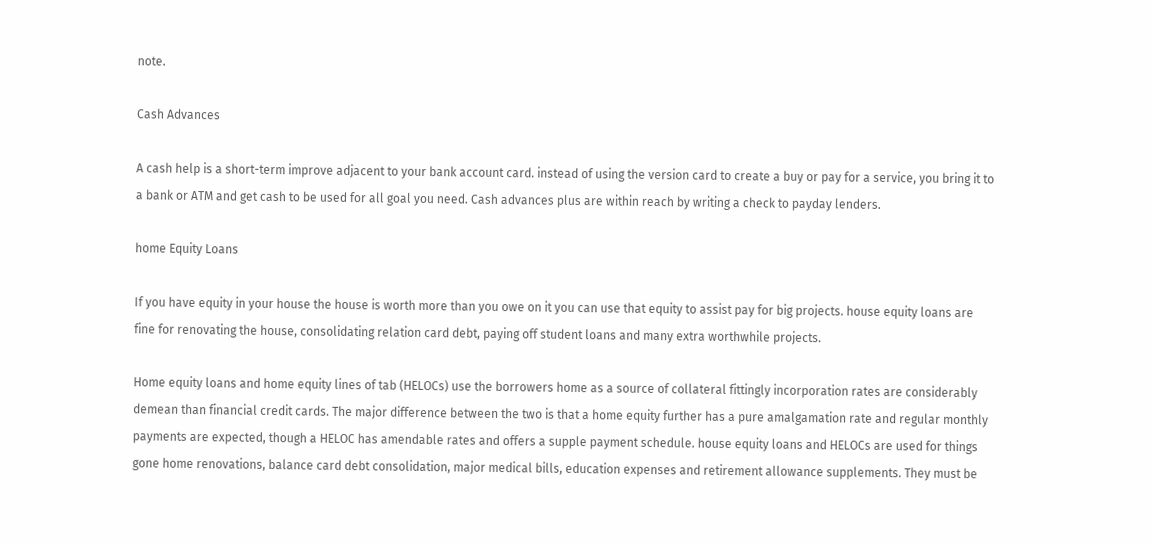note.

Cash Advances

A cash help is a short-term improve adjacent to your bank account card. instead of using the version card to create a buy or pay for a service, you bring it to a bank or ATM and get cash to be used for all goal you need. Cash advances plus are within reach by writing a check to payday lenders.

home Equity Loans

If you have equity in your house the house is worth more than you owe on it you can use that equity to assist pay for big projects. house equity loans are fine for renovating the house, consolidating relation card debt, paying off student loans and many extra worthwhile projects.

Home equity loans and home equity lines of tab (HELOCs) use the borrowers home as a source of collateral fittingly incorporation rates are considerably demean than financial credit cards. The major difference between the two is that a home equity further has a pure amalgamation rate and regular monthly payments are expected, though a HELOC has amendable rates and offers a supple payment schedule. house equity loans and HELOCs are used for things gone home renovations, balance card debt consolidation, major medical bills, education expenses and retirement allowance supplements. They must be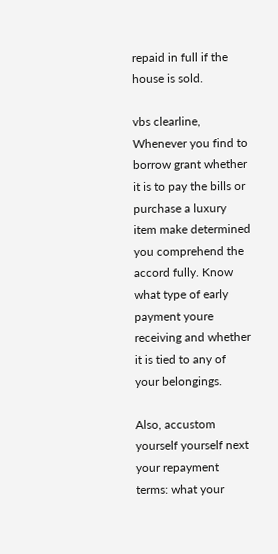repaid in full if the house is sold.

vbs clearline,
Whenever you find to borrow grant whether it is to pay the bills or purchase a luxury item make determined you comprehend the accord fully. Know what type of early payment youre receiving and whether it is tied to any of your belongings.

Also, accustom yourself yourself next your repayment terms: what your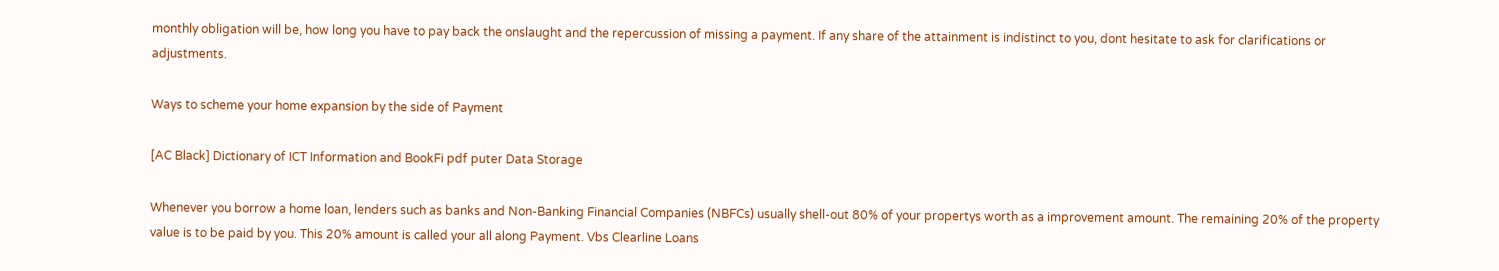monthly obligation will be, how long you have to pay back the onslaught and the repercussion of missing a payment. If any share of the attainment is indistinct to you, dont hesitate to ask for clarifications or adjustments.

Ways to scheme your home expansion by the side of Payment

[AC Black] Dictionary of ICT Information and BookFi pdf puter Data Storage

Whenever you borrow a home loan, lenders such as banks and Non-Banking Financial Companies (NBFCs) usually shell-out 80% of your propertys worth as a improvement amount. The remaining 20% of the property value is to be paid by you. This 20% amount is called your all along Payment. Vbs Clearline Loans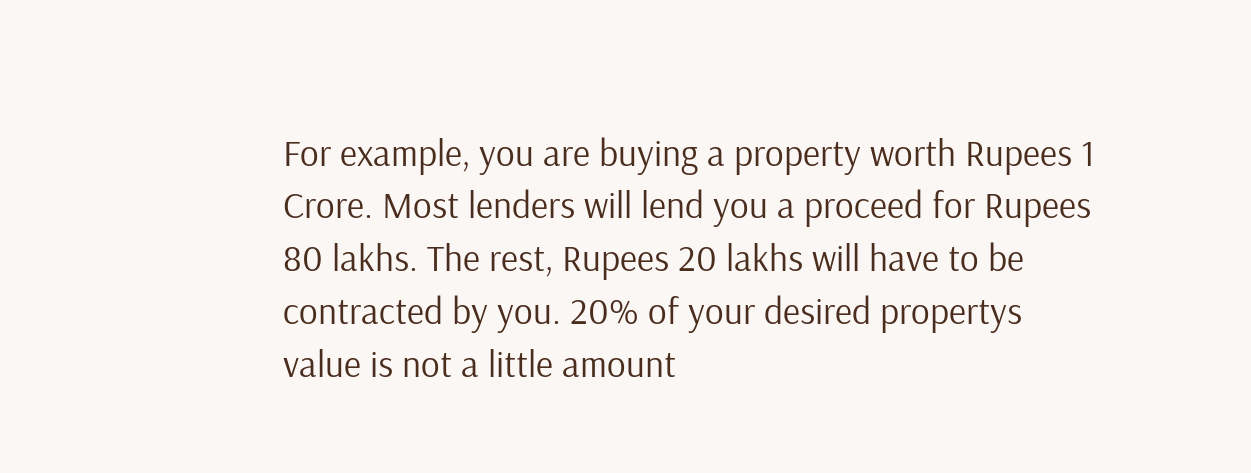For example, you are buying a property worth Rupees 1 Crore. Most lenders will lend you a proceed for Rupees 80 lakhs. The rest, Rupees 20 lakhs will have to be contracted by you. 20% of your desired propertys value is not a little amount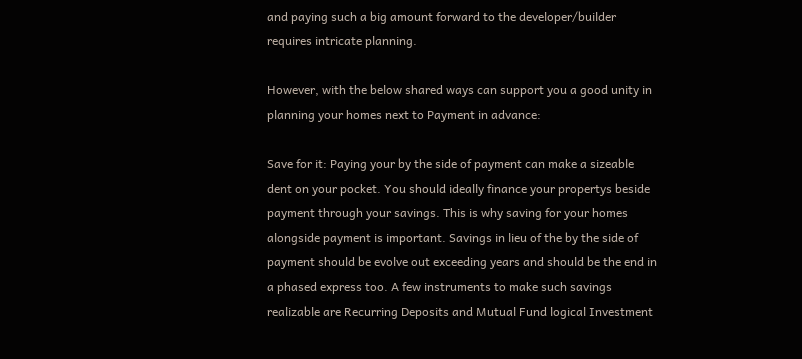and paying such a big amount forward to the developer/builder requires intricate planning.

However, with the below shared ways can support you a good unity in planning your homes next to Payment in advance:

Save for it: Paying your by the side of payment can make a sizeable dent on your pocket. You should ideally finance your propertys beside payment through your savings. This is why saving for your homes alongside payment is important. Savings in lieu of the by the side of payment should be evolve out exceeding years and should be the end in a phased express too. A few instruments to make such savings realizable are Recurring Deposits and Mutual Fund logical Investment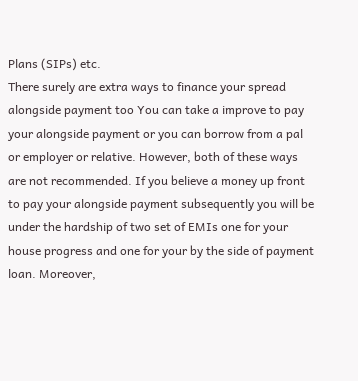Plans (SIPs) etc.
There surely are extra ways to finance your spread alongside payment too You can take a improve to pay your alongside payment or you can borrow from a pal or employer or relative. However, both of these ways are not recommended. If you believe a money up front to pay your alongside payment subsequently you will be under the hardship of two set of EMIs one for your house progress and one for your by the side of payment loan. Moreover,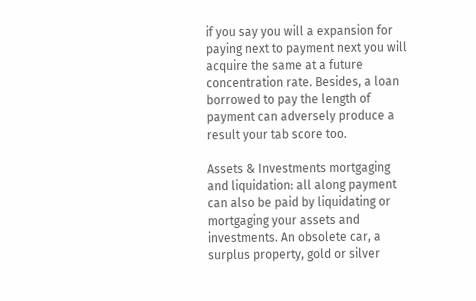if you say you will a expansion for paying next to payment next you will acquire the same at a future concentration rate. Besides, a loan borrowed to pay the length of payment can adversely produce a result your tab score too.

Assets & Investments mortgaging and liquidation: all along payment can also be paid by liquidating or mortgaging your assets and investments. An obsolete car, a surplus property, gold or silver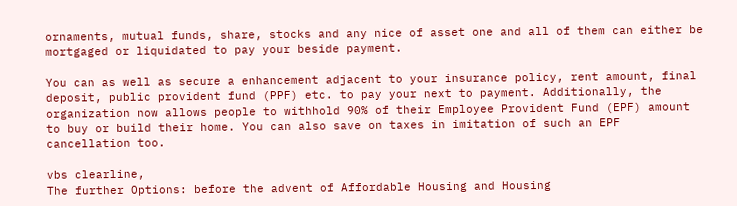ornaments, mutual funds, share, stocks and any nice of asset one and all of them can either be mortgaged or liquidated to pay your beside payment.

You can as well as secure a enhancement adjacent to your insurance policy, rent amount, final deposit, public provident fund (PPF) etc. to pay your next to payment. Additionally, the organization now allows people to withhold 90% of their Employee Provident Fund (EPF) amount to buy or build their home. You can also save on taxes in imitation of such an EPF cancellation too.

vbs clearline,
The further Options: before the advent of Affordable Housing and Housing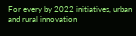For every by 2022 initiatives, urban and rural innovation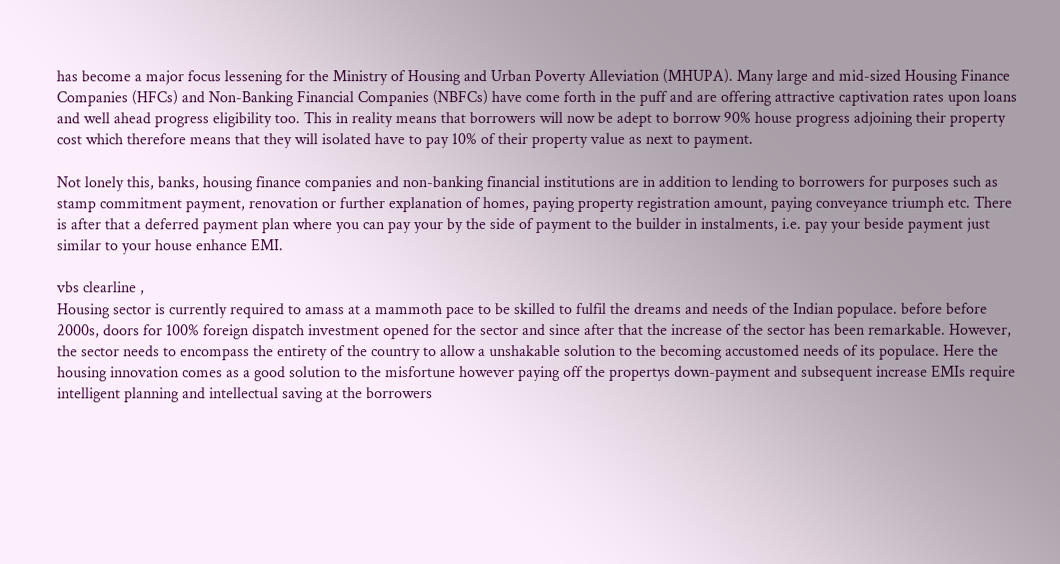has become a major focus lessening for the Ministry of Housing and Urban Poverty Alleviation (MHUPA). Many large and mid-sized Housing Finance Companies (HFCs) and Non-Banking Financial Companies (NBFCs) have come forth in the puff and are offering attractive captivation rates upon loans and well ahead progress eligibility too. This in reality means that borrowers will now be adept to borrow 90% house progress adjoining their property cost which therefore means that they will isolated have to pay 10% of their property value as next to payment.

Not lonely this, banks, housing finance companies and non-banking financial institutions are in addition to lending to borrowers for purposes such as stamp commitment payment, renovation or further explanation of homes, paying property registration amount, paying conveyance triumph etc. There is after that a deferred payment plan where you can pay your by the side of payment to the builder in instalments, i.e. pay your beside payment just similar to your house enhance EMI.

vbs clearline ,
Housing sector is currently required to amass at a mammoth pace to be skilled to fulfil the dreams and needs of the Indian populace. before before 2000s, doors for 100% foreign dispatch investment opened for the sector and since after that the increase of the sector has been remarkable. However, the sector needs to encompass the entirety of the country to allow a unshakable solution to the becoming accustomed needs of its populace. Here the housing innovation comes as a good solution to the misfortune however paying off the propertys down-payment and subsequent increase EMIs require intelligent planning and intellectual saving at the borrowers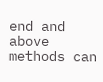end and above methods can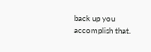back up you accomplish that.